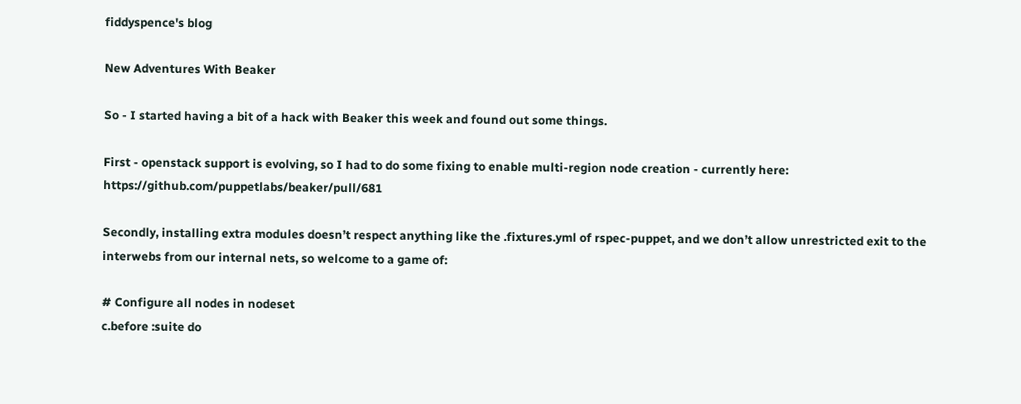fiddyspence's blog

New Adventures With Beaker

So - I started having a bit of a hack with Beaker this week and found out some things.

First - openstack support is evolving, so I had to do some fixing to enable multi-region node creation - currently here: https://github.com/puppetlabs/beaker/pull/681

Secondly, installing extra modules doesn’t respect anything like the .fixtures.yml of rspec-puppet, and we don’t allow unrestricted exit to the interwebs from our internal nets, so welcome to a game of:

# Configure all nodes in nodeset
c.before :suite do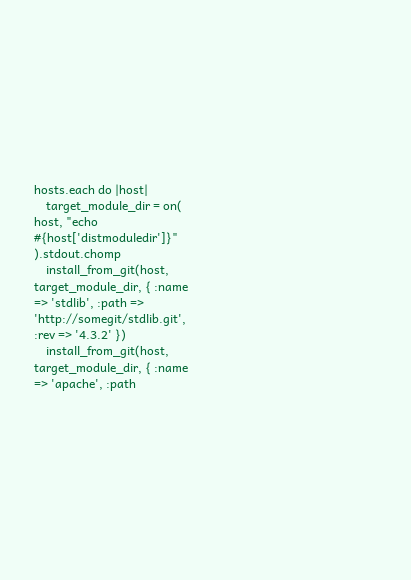hosts.each do |host|
    target_module_dir = on( host, "echo #{host['distmoduledir']}" ).stdout.chomp
    install_from_git(host, target_module_dir, { :name => 'stdlib', :path => 'http://somegit/stdlib.git', :rev => '4.3.2' })
    install_from_git(host, target_module_dir, { :name => 'apache', :path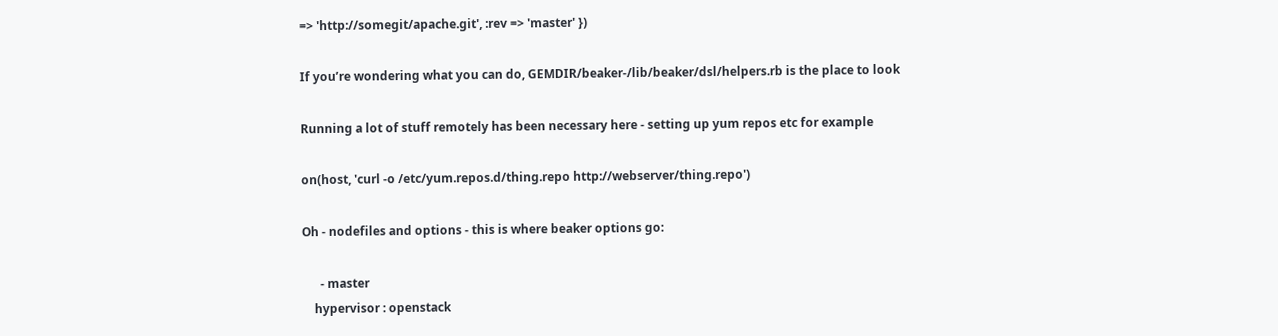=> 'http://somegit/apache.git', :rev => 'master' })

If you’re wondering what you can do, GEMDIR/beaker-/lib/beaker/dsl/helpers.rb is the place to look

Running a lot of stuff remotely has been necessary here - setting up yum repos etc for example

on(host, 'curl -o /etc/yum.repos.d/thing.repo http://webserver/thing.repo')

Oh - nodefiles and options - this is where beaker options go:

      - master
    hypervisor : openstack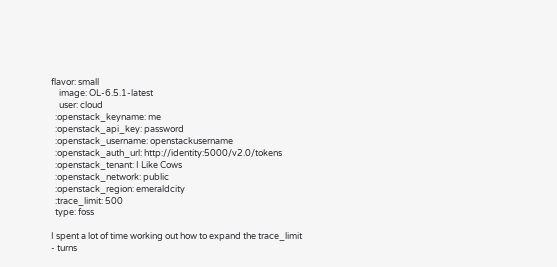flavor: small
    image: OL-6.5.1-latest
    user: cloud
  :openstack_keyname: me
  :openstack_api_key: password
  :openstack_username: openstackusername
  :openstack_auth_url: http://identity:5000/v2.0/tokens
  :openstack_tenant: I Like Cows
  :openstack_network: public
  :openstack_region: emeraldcity
  :trace_limit: 500
  type: foss

I spent a lot of time working out how to expand the trace_limit - turns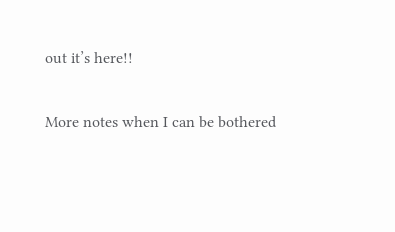out it’s here!!

More notes when I can be bothered